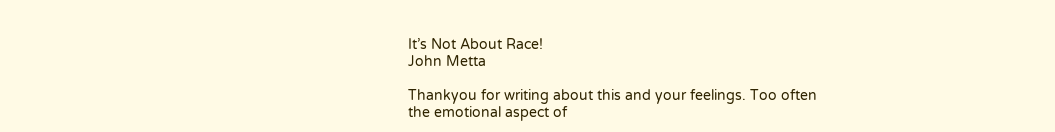It’s Not About Race!
John Metta

Thankyou for writing about this and your feelings. Too often the emotional aspect of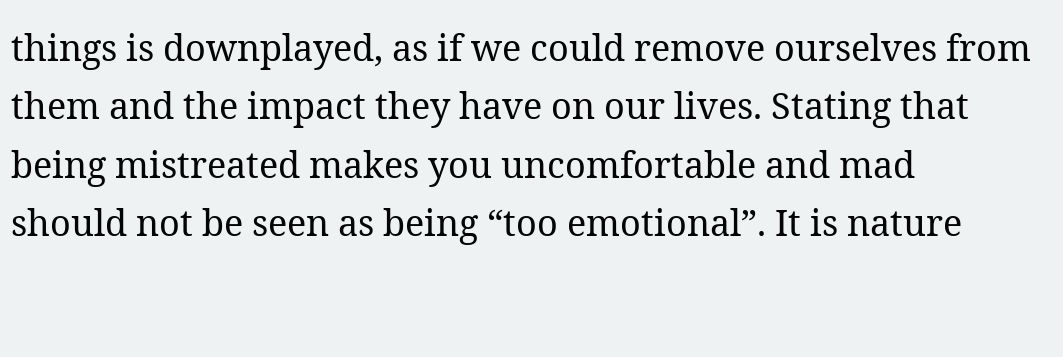things is downplayed, as if we could remove ourselves from them and the impact they have on our lives. Stating that being mistreated makes you uncomfortable and mad should not be seen as being “too emotional”. It is nature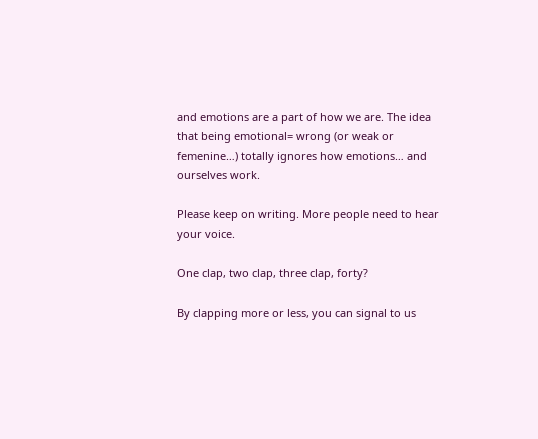and emotions are a part of how we are. The idea that being emotional= wrong (or weak or femenine…) totally ignores how emotions… and ourselves work.

Please keep on writing. More people need to hear your voice.

One clap, two clap, three clap, forty?

By clapping more or less, you can signal to us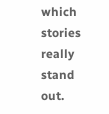which stories really stand out.